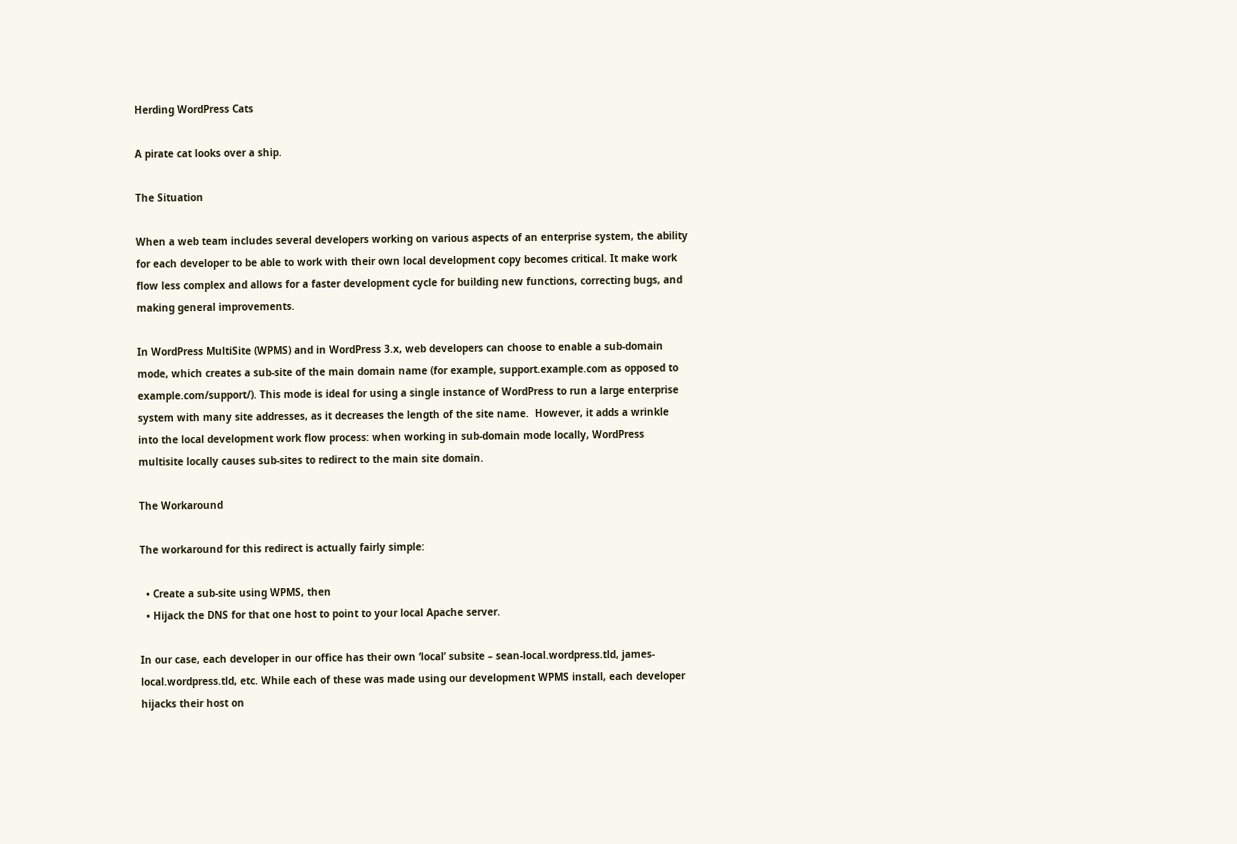Herding WordPress Cats

A pirate cat looks over a ship.

The Situation

When a web team includes several developers working on various aspects of an enterprise system, the ability for each developer to be able to work with their own local development copy becomes critical. It make work flow less complex and allows for a faster development cycle for building new functions, correcting bugs, and making general improvements.

In WordPress MultiSite (WPMS) and in WordPress 3.x, web developers can choose to enable a sub-domain mode, which creates a sub-site of the main domain name (for example, support.example.com as opposed to example.com/support/). This mode is ideal for using a single instance of WordPress to run a large enterprise system with many site addresses, as it decreases the length of the site name.  However, it adds a wrinkle into the local development work flow process: when working in sub-domain mode locally, WordPress multisite locally causes sub-sites to redirect to the main site domain.

The Workaround

The workaround for this redirect is actually fairly simple:

  • Create a sub-site using WPMS, then
  • Hijack the DNS for that one host to point to your local Apache server.

In our case, each developer in our office has their own ‘local’ subsite – sean-local.wordpress.tld, james-local.wordpress.tld, etc. While each of these was made using our development WPMS install, each developer hijacks their host on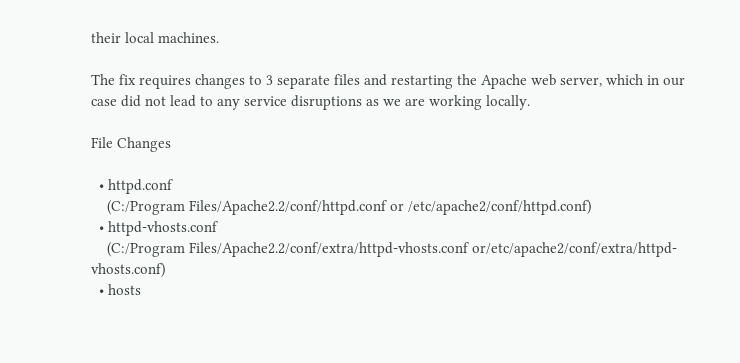their local machines.

The fix requires changes to 3 separate files and restarting the Apache web server, which in our case did not lead to any service disruptions as we are working locally.

File Changes

  • httpd.conf
    (C:/Program Files/Apache2.2/conf/httpd.conf or /etc/apache2/conf/httpd.conf)
  • httpd-vhosts.conf
    (C:/Program Files/Apache2.2/conf/extra/httpd-vhosts.conf or/etc/apache2/conf/extra/httpd-vhosts.conf)
  • hosts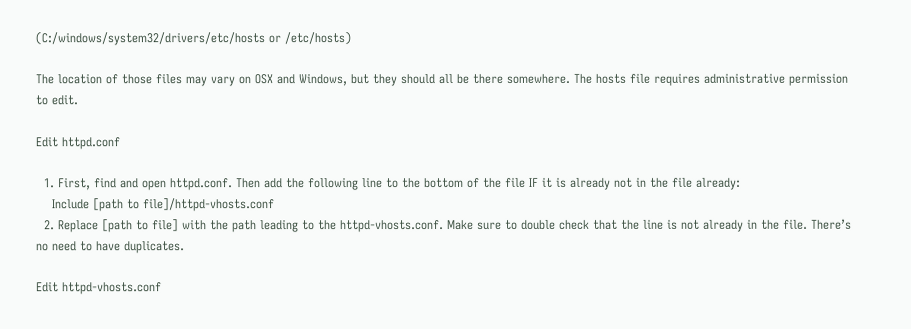(C:/windows/system32/drivers/etc/hosts or /etc/hosts)

The location of those files may vary on OSX and Windows, but they should all be there somewhere. The hosts file requires administrative permission to edit.

Edit httpd.conf

  1. First, find and open httpd.conf. Then add the following line to the bottom of the file IF it is already not in the file already:
    Include [path to file]/httpd-vhosts.conf
  2. Replace [path to file] with the path leading to the httpd-vhosts.conf. Make sure to double check that the line is not already in the file. There’s no need to have duplicates.

Edit httpd-vhosts.conf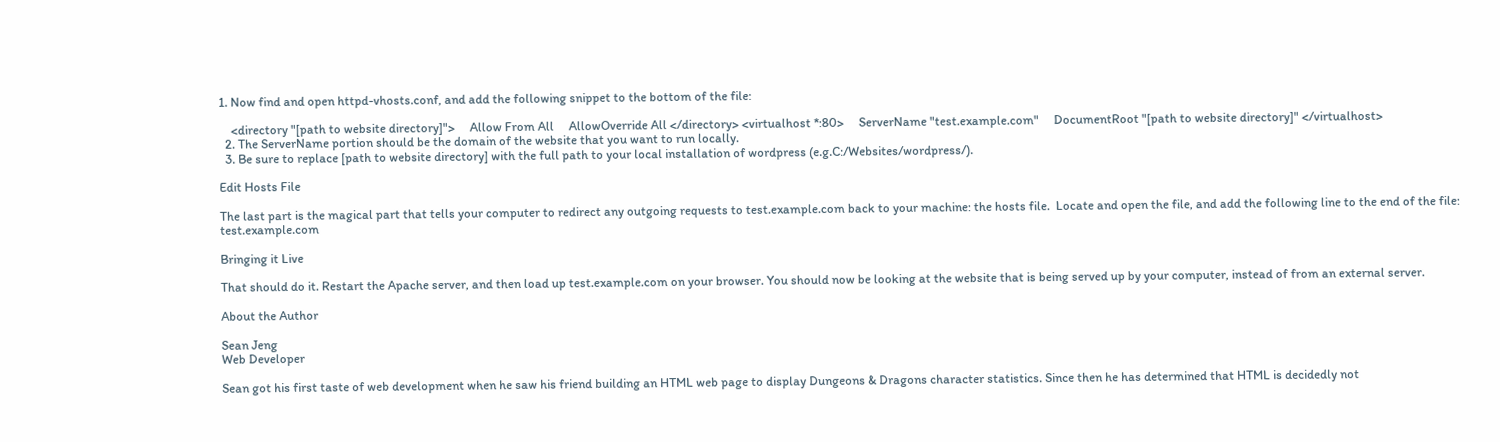1. Now find and open httpd-vhosts.conf, and add the following snippet to the bottom of the file:

    <directory "[path to website directory]">     Allow From All     AllowOverride All </directory> <virtualhost *:80>     ServerName "test.example.com"     DocumentRoot "[path to website directory]" </virtualhost>
  2. The ServerName portion should be the domain of the website that you want to run locally.
  3. Be sure to replace [path to website directory] with the full path to your local installation of wordpress (e.g.C:/Websites/wordpress/).

Edit Hosts File

The last part is the magical part that tells your computer to redirect any outgoing requests to test.example.com back to your machine: the hosts file.  Locate and open the file, and add the following line to the end of the file: test.example.com

Bringing it Live

That should do it. Restart the Apache server, and then load up test.example.com on your browser. You should now be looking at the website that is being served up by your computer, instead of from an external server.

About the Author

Sean Jeng
Web Developer

Sean got his first taste of web development when he saw his friend building an HTML web page to display Dungeons & Dragons character statistics. Since then he has determined that HTML is decidedly not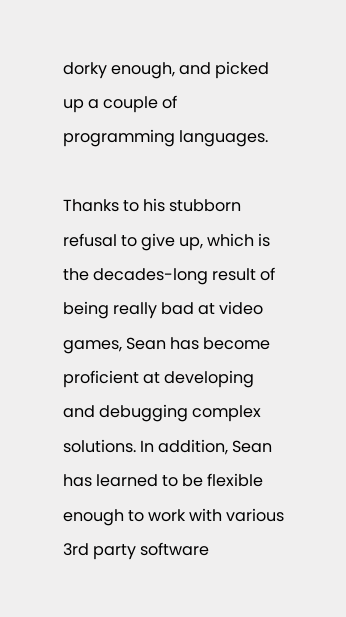dorky enough, and picked up a couple of programming languages.

Thanks to his stubborn refusal to give up, which is the decades-long result of being really bad at video games, Sean has become proficient at developing and debugging complex solutions. In addition, Sean has learned to be flexible enough to work with various 3rd party software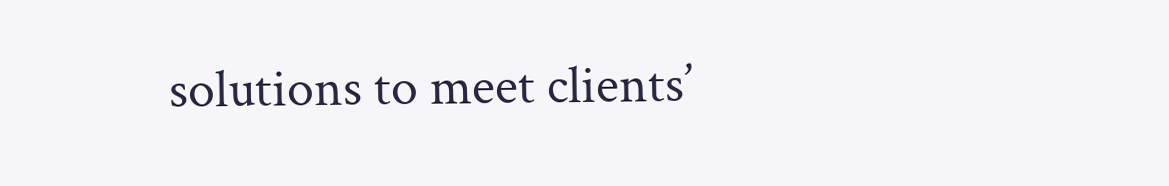solutions to meet clients’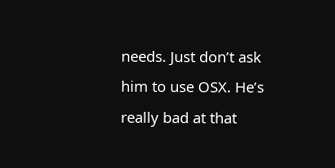needs. Just don’t ask him to use OSX. He’s really bad at that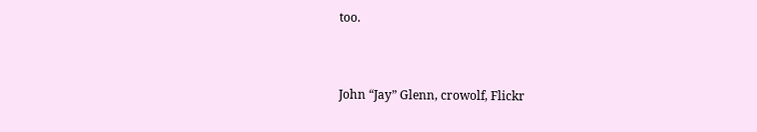too.


John “Jay” Glenn, crowolf, Flickr